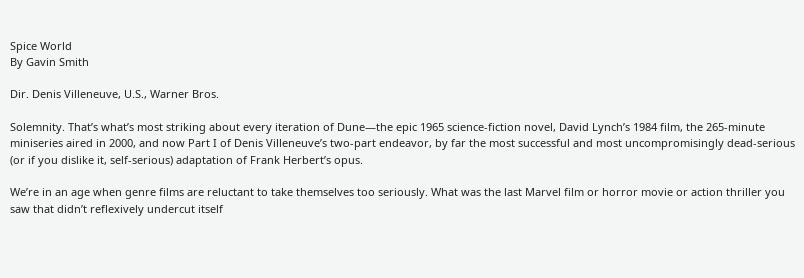Spice World
By Gavin Smith

Dir. Denis Villeneuve, U.S., Warner Bros.

Solemnity. That’s what’s most striking about every iteration of Dune—the epic 1965 science-fiction novel, David Lynch’s 1984 film, the 265-minute miniseries aired in 2000, and now Part I of Denis Villeneuve’s two-part endeavor, by far the most successful and most uncompromisingly dead-serious (or if you dislike it, self-serious) adaptation of Frank Herbert’s opus.

We’re in an age when genre films are reluctant to take themselves too seriously. What was the last Marvel film or horror movie or action thriller you saw that didn’t reflexively undercut itself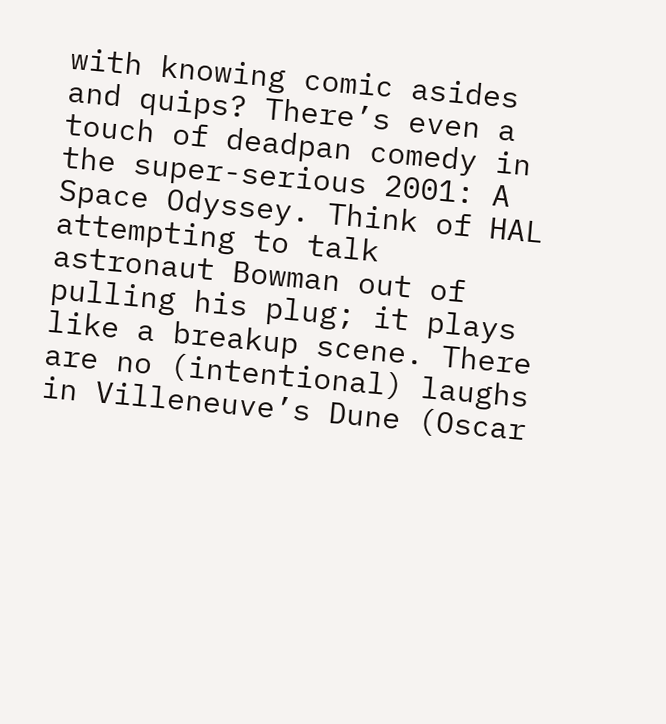with knowing comic asides and quips? There’s even a touch of deadpan comedy in the super-serious 2001: A Space Odyssey. Think of HAL attempting to talk astronaut Bowman out of pulling his plug; it plays like a breakup scene. There are no (intentional) laughs in Villeneuve’s Dune (Oscar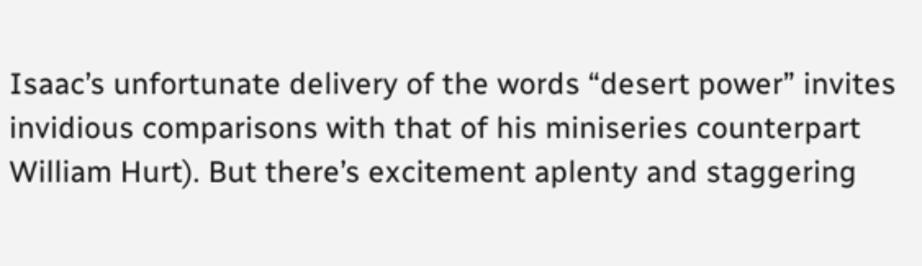Isaac’s unfortunate delivery of the words “desert power” invites invidious comparisons with that of his miniseries counterpart William Hurt). But there’s excitement aplenty and staggering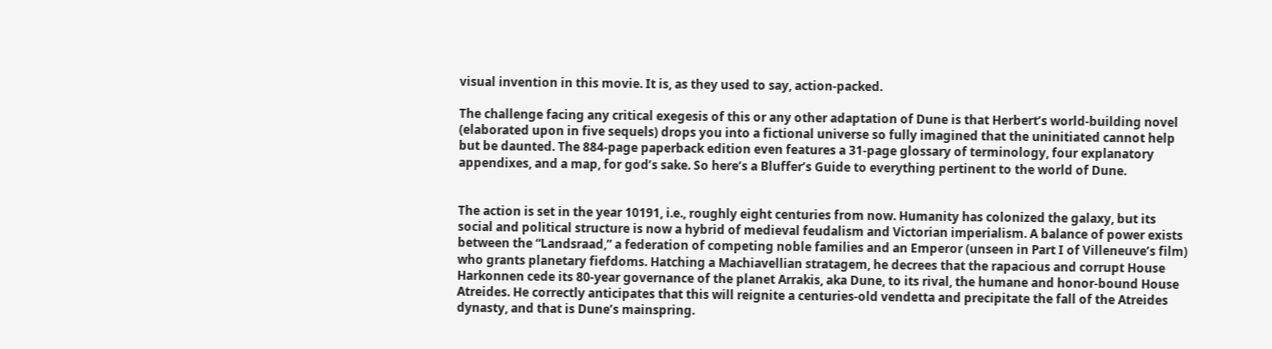visual invention in this movie. It is, as they used to say, action-packed.

The challenge facing any critical exegesis of this or any other adaptation of Dune is that Herbert’s world-building novel (elaborated upon in five sequels) drops you into a fictional universe so fully imagined that the uninitiated cannot help but be daunted. The 884-page paperback edition even features a 31-page glossary of terminology, four explanatory appendixes, and a map, for god’s sake. So here’s a Bluffer’s Guide to everything pertinent to the world of Dune.


The action is set in the year 10191, i.e., roughly eight centuries from now. Humanity has colonized the galaxy, but its social and political structure is now a hybrid of medieval feudalism and Victorian imperialism. A balance of power exists between the “Landsraad,” a federation of competing noble families and an Emperor (unseen in Part I of Villeneuve’s film) who grants planetary fiefdoms. Hatching a Machiavellian stratagem, he decrees that the rapacious and corrupt House Harkonnen cede its 80-year governance of the planet Arrakis, aka Dune, to its rival, the humane and honor-bound House Atreides. He correctly anticipates that this will reignite a centuries-old vendetta and precipitate the fall of the Atreides dynasty, and that is Dune’s mainspring.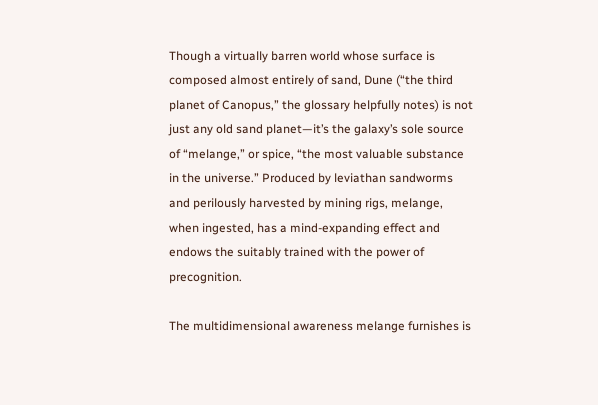Though a virtually barren world whose surface is composed almost entirely of sand, Dune (“the third planet of Canopus,” the glossary helpfully notes) is not just any old sand planet—it’s the galaxy’s sole source of “melange,” or spice, “the most valuable substance in the universe.” Produced by leviathan sandworms and perilously harvested by mining rigs, melange, when ingested, has a mind-expanding effect and endows the suitably trained with the power of precognition.

The multidimensional awareness melange furnishes is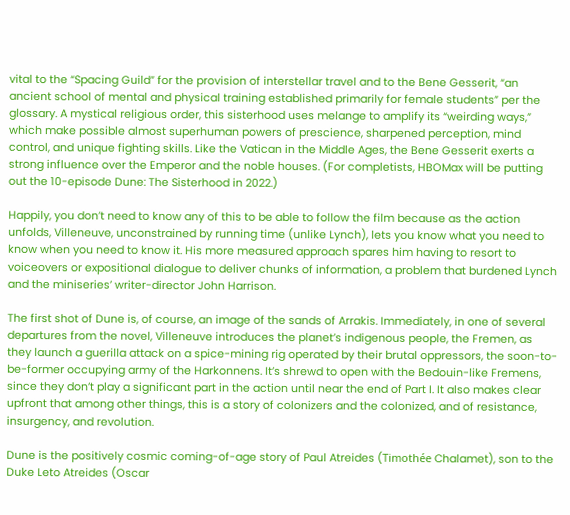vital to the “Spacing Guild” for the provision of interstellar travel and to the Bene Gesserit, “an ancient school of mental and physical training established primarily for female students” per the glossary. A mystical religious order, this sisterhood uses melange to amplify its “weirding ways,” which make possible almost superhuman powers of prescience, sharpened perception, mind control, and unique fighting skills. Like the Vatican in the Middle Ages, the Bene Gesserit exerts a strong influence over the Emperor and the noble houses. (For completists, HBOMax will be putting out the 10-episode Dune: The Sisterhood in 2022.)

Happily, you don’t need to know any of this to be able to follow the film because as the action unfolds, Villeneuve, unconstrained by running time (unlike Lynch), lets you know what you need to know when you need to know it. His more measured approach spares him having to resort to voiceovers or expositional dialogue to deliver chunks of information, a problem that burdened Lynch and the miniseries’ writer-director John Harrison.

The first shot of Dune is, of course, an image of the sands of Arrakis. Immediately, in one of several departures from the novel, Villeneuve introduces the planet’s indigenous people, the Fremen, as they launch a guerilla attack on a spice-mining rig operated by their brutal oppressors, the soon-to-be-former occupying army of the Harkonnens. It’s shrewd to open with the Bedouin-like Fremens, since they don’t play a significant part in the action until near the end of Part I. It also makes clear upfront that among other things, this is a story of colonizers and the colonized, and of resistance, insurgency, and revolution.

Dune is the positively cosmic coming-of-age story of Paul Atreides (Timothée Chalamet), son to the Duke Leto Atreides (Oscar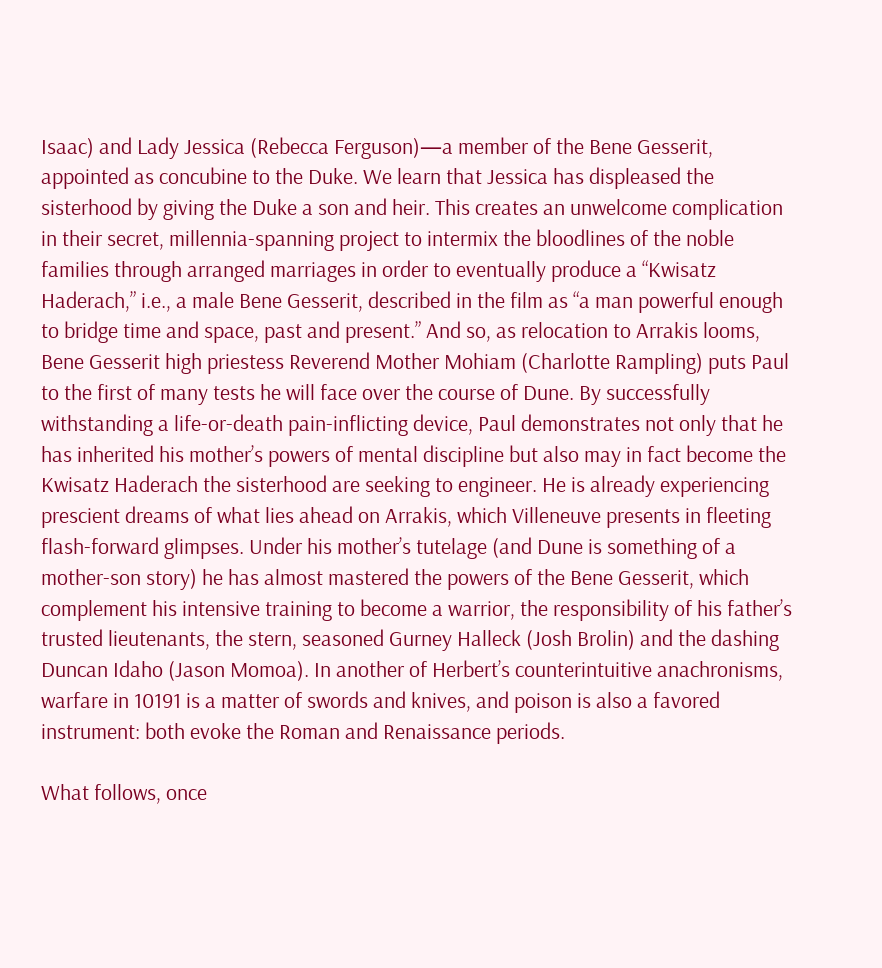Isaac) and Lady Jessica (Rebecca Ferguson)—a member of the Bene Gesserit, appointed as concubine to the Duke. We learn that Jessica has displeased the sisterhood by giving the Duke a son and heir. This creates an unwelcome complication in their secret, millennia-spanning project to intermix the bloodlines of the noble families through arranged marriages in order to eventually produce a “Kwisatz Haderach,” i.e., a male Bene Gesserit, described in the film as “a man powerful enough to bridge time and space, past and present.” And so, as relocation to Arrakis looms, Bene Gesserit high priestess Reverend Mother Mohiam (Charlotte Rampling) puts Paul to the first of many tests he will face over the course of Dune. By successfully withstanding a life-or-death pain-inflicting device, Paul demonstrates not only that he has inherited his mother’s powers of mental discipline but also may in fact become the Kwisatz Haderach the sisterhood are seeking to engineer. He is already experiencing prescient dreams of what lies ahead on Arrakis, which Villeneuve presents in fleeting flash-forward glimpses. Under his mother’s tutelage (and Dune is something of a mother-son story) he has almost mastered the powers of the Bene Gesserit, which complement his intensive training to become a warrior, the responsibility of his father’s trusted lieutenants, the stern, seasoned Gurney Halleck (Josh Brolin) and the dashing Duncan Idaho (Jason Momoa). In another of Herbert’s counterintuitive anachronisms, warfare in 10191 is a matter of swords and knives, and poison is also a favored instrument: both evoke the Roman and Renaissance periods.

What follows, once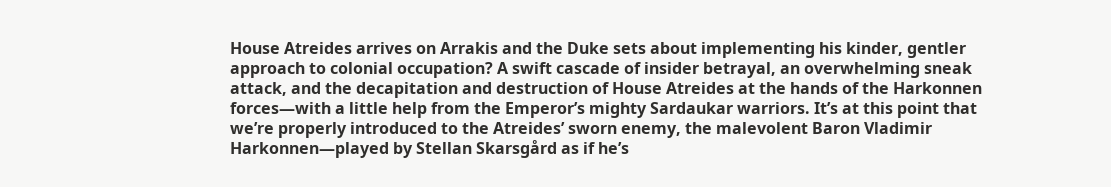House Atreides arrives on Arrakis and the Duke sets about implementing his kinder, gentler approach to colonial occupation? A swift cascade of insider betrayal, an overwhelming sneak attack, and the decapitation and destruction of House Atreides at the hands of the Harkonnen forces—with a little help from the Emperor’s mighty Sardaukar warriors. It’s at this point that we’re properly introduced to the Atreides’ sworn enemy, the malevolent Baron Vladimir Harkonnen—played by Stellan Skarsgård as if he’s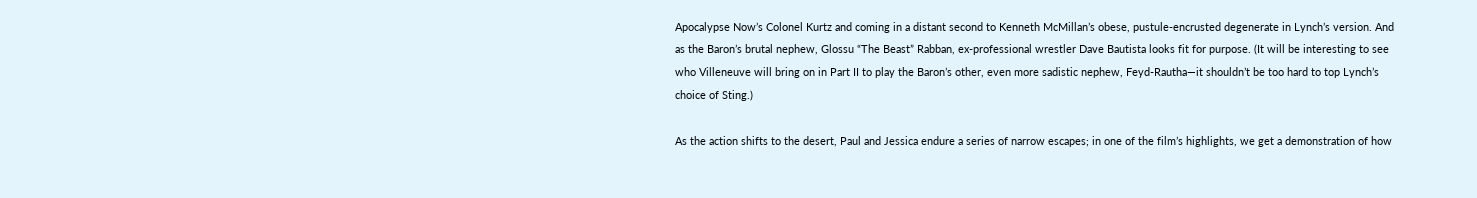Apocalypse Now’s Colonel Kurtz and coming in a distant second to Kenneth McMillan’s obese, pustule-encrusted degenerate in Lynch’s version. And as the Baron’s brutal nephew, Glossu “The Beast” Rabban, ex-professional wrestler Dave Bautista looks fit for purpose. (It will be interesting to see who Villeneuve will bring on in Part II to play the Baron’s other, even more sadistic nephew, Feyd-Rautha—it shouldn’t be too hard to top Lynch’s choice of Sting.)

As the action shifts to the desert, Paul and Jessica endure a series of narrow escapes; in one of the film’s highlights, we get a demonstration of how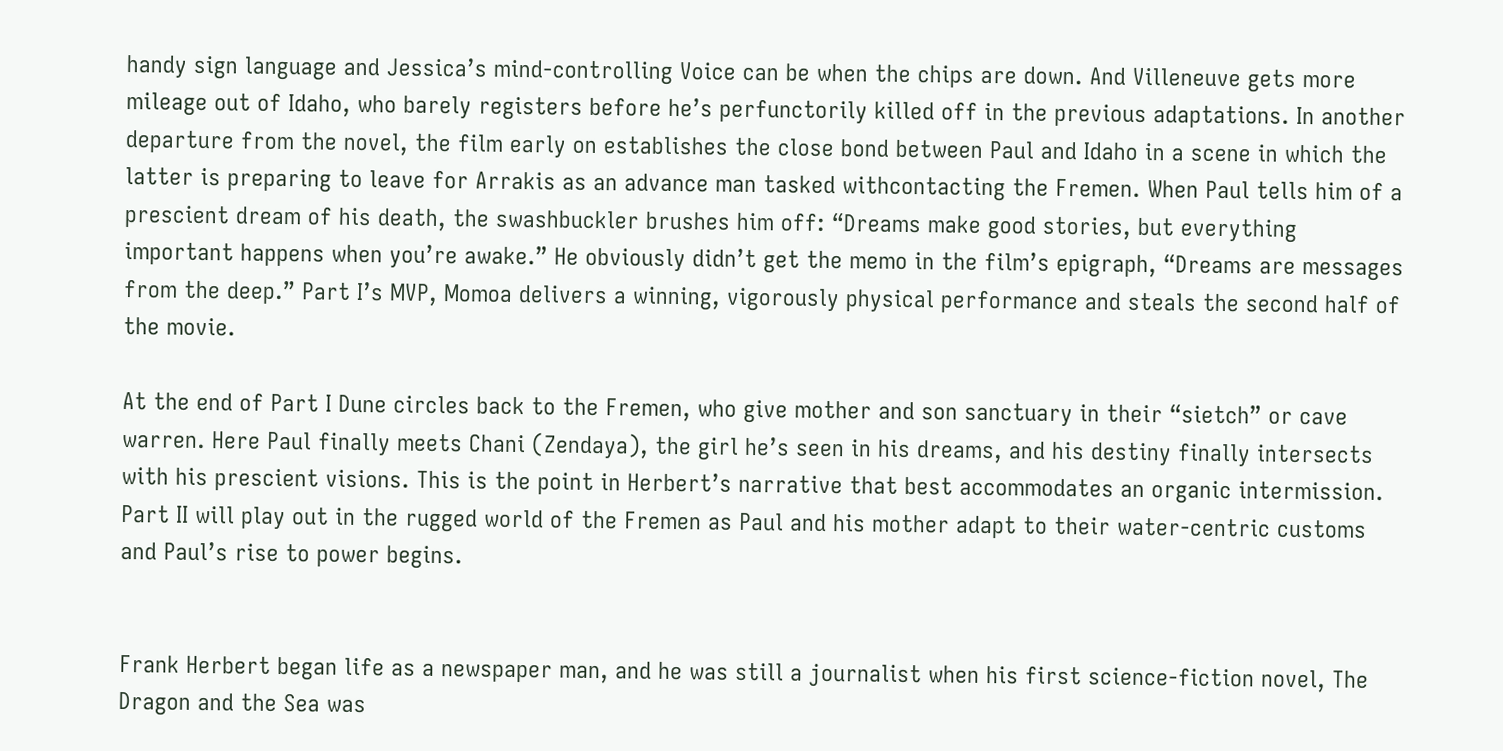handy sign language and Jessica’s mind-controlling Voice can be when the chips are down. And Villeneuve gets more mileage out of Idaho, who barely registers before he’s perfunctorily killed off in the previous adaptations. In another departure from the novel, the film early on establishes the close bond between Paul and Idaho in a scene in which the latter is preparing to leave for Arrakis as an advance man tasked withcontacting the Fremen. When Paul tells him of a prescient dream of his death, the swashbuckler brushes him off: “Dreams make good stories, but everything important happens when you’re awake.” He obviously didn’t get the memo in the film’s epigraph, “Dreams are messages from the deep.” Part I’s MVP, Momoa delivers a winning, vigorously physical performance and steals the second half of the movie.

At the end of Part I Dune circles back to the Fremen, who give mother and son sanctuary in their “sietch” or cave warren. Here Paul finally meets Chani (Zendaya), the girl he’s seen in his dreams, and his destiny finally intersects with his prescient visions. This is the point in Herbert’s narrative that best accommodates an organic intermission. Part II will play out in the rugged world of the Fremen as Paul and his mother adapt to their water-centric customs and Paul’s rise to power begins.


Frank Herbert began life as a newspaper man, and he was still a journalist when his first science-fiction novel, The Dragon and the Sea was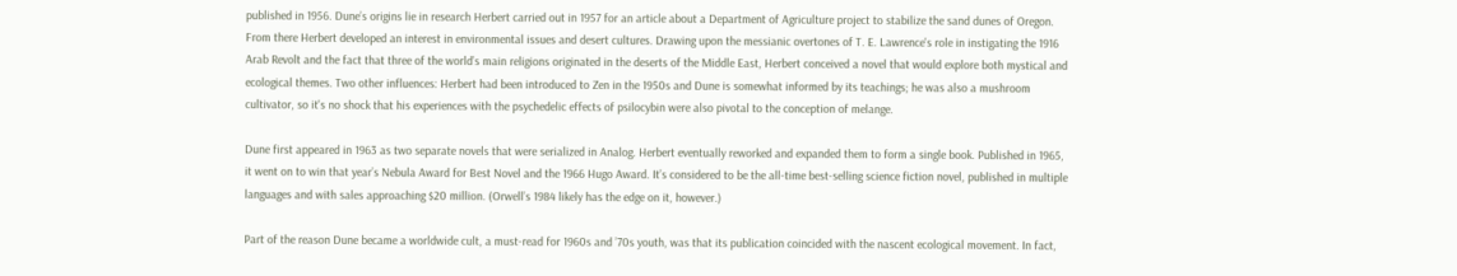published in 1956. Dune’s origins lie in research Herbert carried out in 1957 for an article about a Department of Agriculture project to stabilize the sand dunes of Oregon. From there Herbert developed an interest in environmental issues and desert cultures. Drawing upon the messianic overtones of T. E. Lawrence's role in instigating the 1916 Arab Revolt and the fact that three of the world’s main religions originated in the deserts of the Middle East, Herbert conceived a novel that would explore both mystical and ecological themes. Two other influences: Herbert had been introduced to Zen in the 1950s and Dune is somewhat informed by its teachings; he was also a mushroom cultivator, so it's no shock that his experiences with the psychedelic effects of psilocybin were also pivotal to the conception of melange.

Dune first appeared in 1963 as two separate novels that were serialized in Analog. Herbert eventually reworked and expanded them to form a single book. Published in 1965, it went on to win that year’s Nebula Award for Best Novel and the 1966 Hugo Award. It’s considered to be the all-time best-selling science fiction novel, published in multiple languages and with sales approaching $20 million. (Orwell’s 1984 likely has the edge on it, however.)

Part of the reason Dune became a worldwide cult, a must-read for 1960s and ’70s youth, was that its publication coincided with the nascent ecological movement. In fact,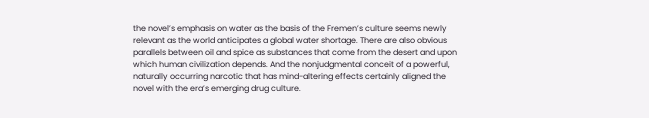the novel’s emphasis on water as the basis of the Fremen’s culture seems newly relevant as the world anticipates a global water shortage. There are also obvious parallels between oil and spice as substances that come from the desert and upon which human civilization depends. And the nonjudgmental conceit of a powerful, naturally occurring narcotic that has mind-altering effects certainly aligned the novel with the era’s emerging drug culture.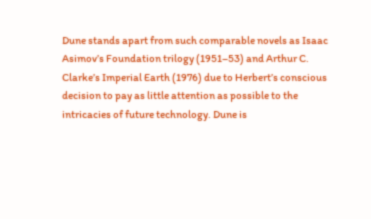Dune stands apart from such comparable novels as Isaac Asimov’s Foundation trilogy (1951–53) and Arthur C. Clarke’s Imperial Earth (1976) due to Herbert’s conscious decision to pay as little attention as possible to the intricacies of future technology. Dune is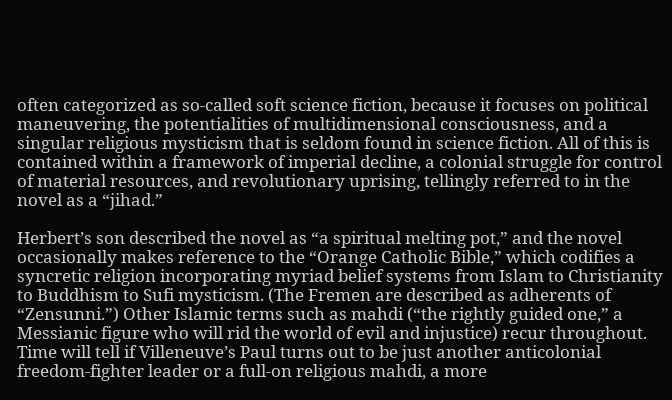often categorized as so-called soft science fiction, because it focuses on political maneuvering, the potentialities of multidimensional consciousness, and a singular religious mysticism that is seldom found in science fiction. All of this is contained within a framework of imperial decline, a colonial struggle for control of material resources, and revolutionary uprising, tellingly referred to in the novel as a “jihad.”

Herbert’s son described the novel as “a spiritual melting pot,” and the novel occasionally makes reference to the “Orange Catholic Bible,” which codifies a syncretic religion incorporating myriad belief systems from Islam to Christianity to Buddhism to Sufi mysticism. (The Fremen are described as adherents of “Zensunni.”) Other Islamic terms such as mahdi (“the rightly guided one,” a Messianic figure who will rid the world of evil and injustice) recur throughout. Time will tell if Villeneuve’s Paul turns out to be just another anticolonial freedom-fighter leader or a full-on religious mahdi, a more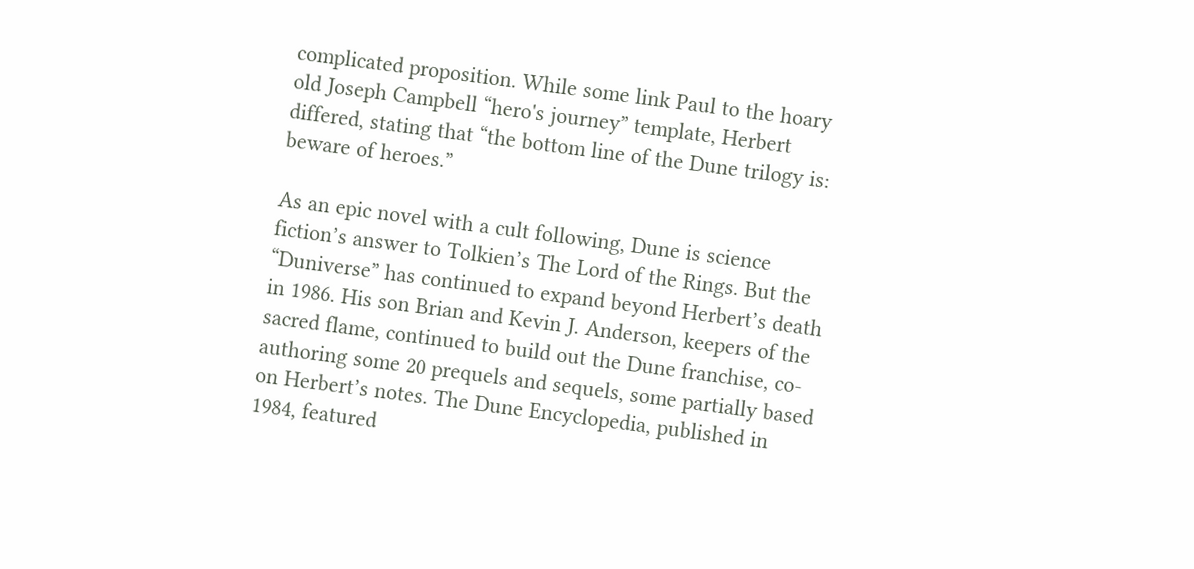complicated proposition. While some link Paul to the hoary old Joseph Campbell “hero's journey” template, Herbert differed, stating that “the bottom line of the Dune trilogy is: beware of heroes.”

As an epic novel with a cult following, Dune is science fiction’s answer to Tolkien’s The Lord of the Rings. But the “Duniverse” has continued to expand beyond Herbert’s death in 1986. His son Brian and Kevin J. Anderson, keepers of the sacred flame, continued to build out the Dune franchise, co-authoring some 20 prequels and sequels, some partially based on Herbert’s notes. The Dune Encyclopedia, published in 1984, featured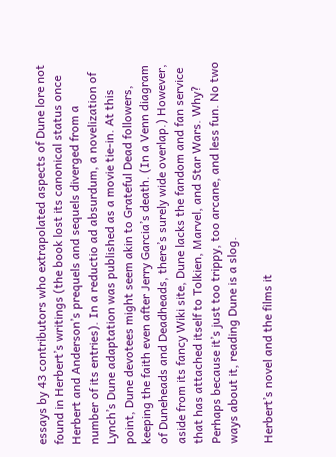essays by 43 contributors who extrapolated aspects of Dune lore not found in Herbert’s writings (the book lost its canonical status once Herbert and Anderson’s prequels and sequels diverged from a number of its entries). In a reductio ad absurdum, a novelization of Lynch’s Dune adaptation was published as a movie tie-in. At this point, Dune devotees might seem akin to Grateful Dead followers, keeping the faith even after Jerry Garcia’s death. (In a Venn diagram of Duneheads and Deadheads, there’s surely wide overlap.) However, aside from its fancy Wiki site, Dune lacks the fandom and fan service that has attached itself to Tolkien, Marvel, and Star Wars. Why? Perhaps because it’s just too trippy, too arcane, and less fun. No two ways about it, reading Dune is a slog.

Herbert’s novel and the films it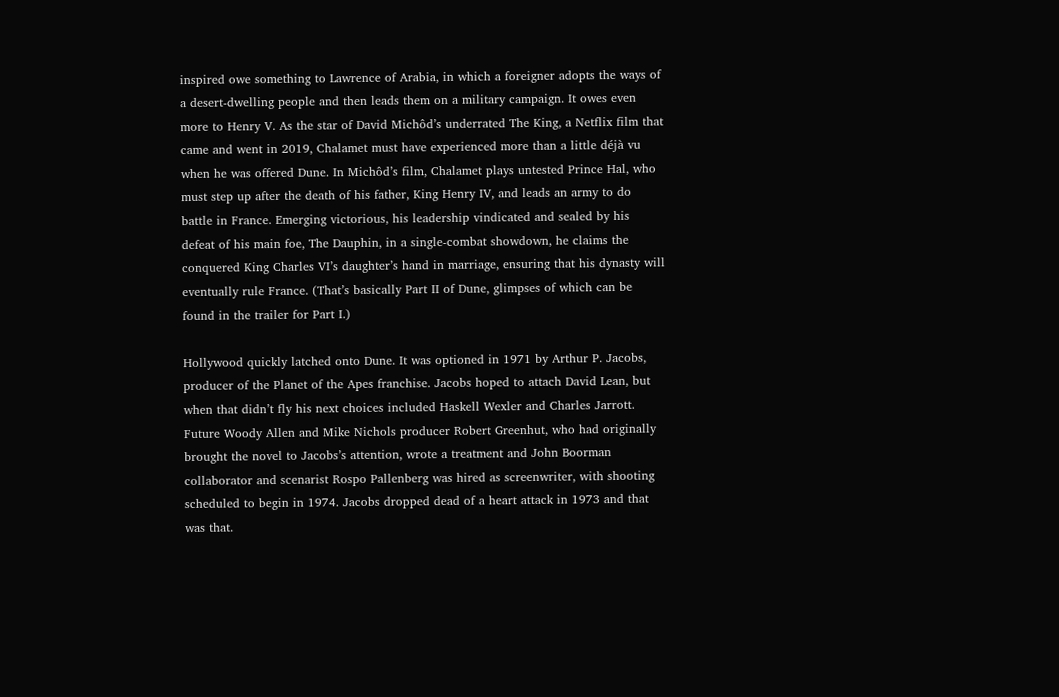inspired owe something to Lawrence of Arabia, in which a foreigner adopts the ways of a desert-dwelling people and then leads them on a military campaign. It owes even more to Henry V. As the star of David Michôd’s underrated The King, a Netflix film that came and went in 2019, Chalamet must have experienced more than a little déjà vu when he was offered Dune. In Michôd’s film, Chalamet plays untested Prince Hal, who must step up after the death of his father, King Henry IV, and leads an army to do battle in France. Emerging victorious, his leadership vindicated and sealed by his defeat of his main foe, The Dauphin, in a single-combat showdown, he claims the conquered King Charles VI’s daughter’s hand in marriage, ensuring that his dynasty will eventually rule France. (That’s basically Part II of Dune, glimpses of which can be found in the trailer for Part I.)

Hollywood quickly latched onto Dune. It was optioned in 1971 by Arthur P. Jacobs, producer of the Planet of the Apes franchise. Jacobs hoped to attach David Lean, but when that didn’t fly his next choices included Haskell Wexler and Charles Jarrott. Future Woody Allen and Mike Nichols producer Robert Greenhut, who had originally brought the novel to Jacobs’s attention, wrote a treatment and John Boorman collaborator and scenarist Rospo Pallenberg was hired as screenwriter, with shooting scheduled to begin in 1974. Jacobs dropped dead of a heart attack in 1973 and that was that.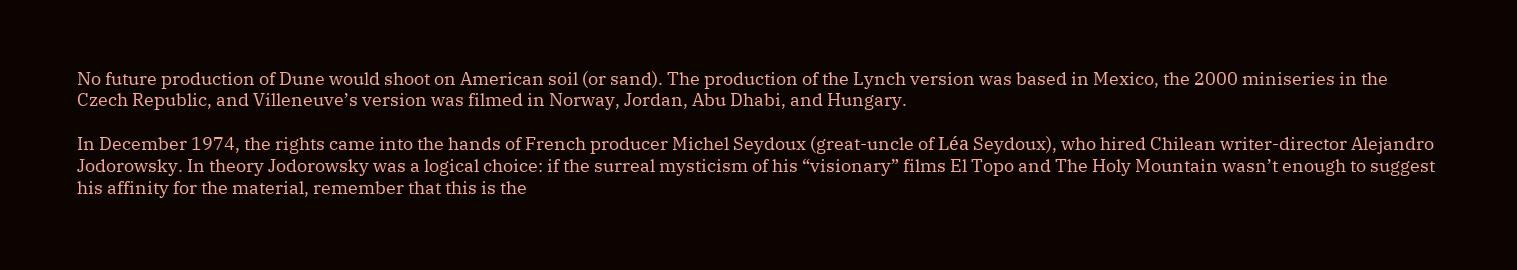No future production of Dune would shoot on American soil (or sand). The production of the Lynch version was based in Mexico, the 2000 miniseries in the Czech Republic, and Villeneuve’s version was filmed in Norway, Jordan, Abu Dhabi, and Hungary.

In December 1974, the rights came into the hands of French producer Michel Seydoux (great-uncle of Léa Seydoux), who hired Chilean writer-director Alejandro Jodorowsky. In theory Jodorowsky was a logical choice: if the surreal mysticism of his “visionary” films El Topo and The Holy Mountain wasn’t enough to suggest his affinity for the material, remember that this is the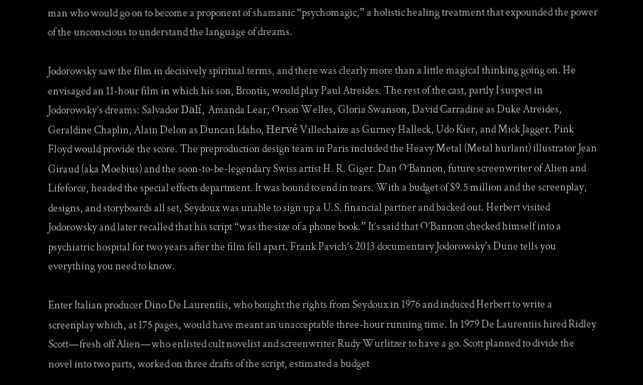man who would go on to become a proponent of shamanic “psychomagic,” a holistic healing treatment that expounded the power of the unconscious to understand the language of dreams.

Jodorowsky saw the film in decisively spiritual terms, and there was clearly more than a little magical thinking going on. He envisaged an 11-hour film in which his son, Brontis, would play Paul Atreides. The rest of the cast, partly I suspect in Jodorowsky’s dreams: Salvador Dalí, Amanda Lear, Orson Welles, Gloria Swanson, David Carradine as Duke Atreides, Geraldine Chaplin, Alain Delon as Duncan Idaho, Hervé Villechaize as Gurney Halleck, Udo Kier, and Mick Jagger. Pink Floyd would provide the score. The preproduction design team in Paris included the Heavy Metal (Metal hurlant) illustrator Jean Giraud (aka Moebius) and the soon-to-be-legendary Swiss artist H. R. Giger. Dan O’Bannon, future screenwriter of Alien and Lifeforce, headed the special effects department. It was bound to end in tears. With a budget of $9.5 million and the screenplay, designs, and storyboards all set, Seydoux was unable to sign up a U.S. financial partner and backed out. Herbert visited Jodorowsky and later recalled that his script “was the size of a phone book.” It’s said that O’Bannon checked himself into a psychiatric hospital for two years after the film fell apart. Frank Pavich’s 2013 documentary Jodorowsky's Dune tells you everything you need to know.

Enter Italian producer Dino De Laurentiis, who bought the rights from Seydoux in 1976 and induced Herbert to write a screenplay which, at 175 pages, would have meant an unacceptable three-hour running time. In 1979 De Laurentiis hired Ridley Scott—fresh off Alien—who enlisted cult novelist and screenwriter Rudy Wurlitzer to have a go. Scott planned to divide the novel into two parts, worked on three drafts of the script, estimated a budget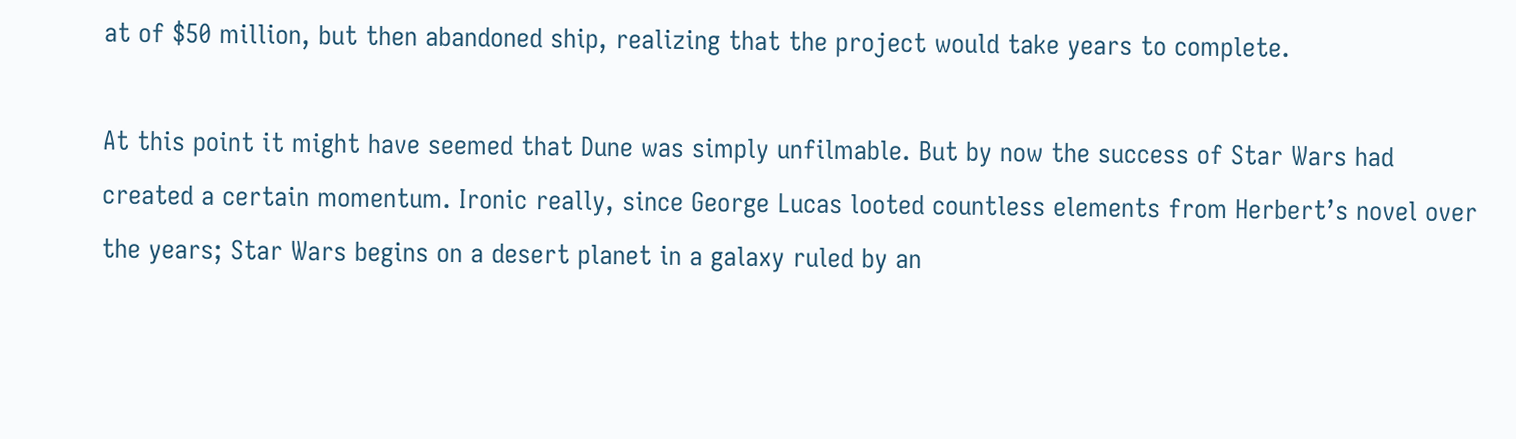at of $50 million, but then abandoned ship, realizing that the project would take years to complete.

At this point it might have seemed that Dune was simply unfilmable. But by now the success of Star Wars had created a certain momentum. Ironic really, since George Lucas looted countless elements from Herbert’s novel over the years; Star Wars begins on a desert planet in a galaxy ruled by an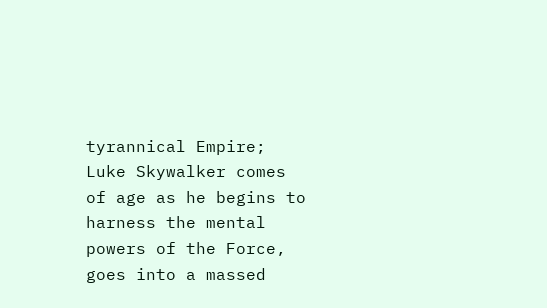tyrannical Empire; Luke Skywalker comes of age as he begins to harness the mental powers of the Force, goes into a massed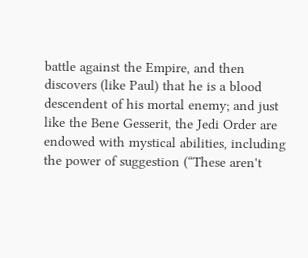battle against the Empire, and then discovers (like Paul) that he is a blood descendent of his mortal enemy; and just like the Bene Gesserit, the Jedi Order are endowed with mystical abilities, including the power of suggestion (“These aren't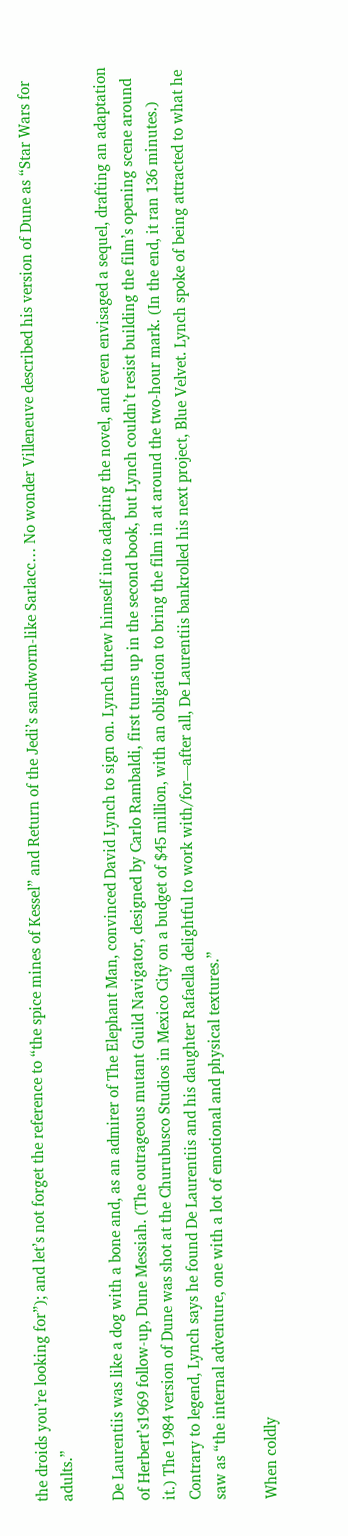the droids you’re looking for”); and let’s not forget the reference to “the spice mines of Kessel” and Return of the Jedi’s sandworm-like Sarlacc… No wonder Villeneuve described his version of Dune as “Star Wars for adults.”

De Laurentiis was like a dog with a bone and, as an admirer of The Elephant Man, convinced David Lynch to sign on. Lynch threw himself into adapting the novel, and even envisaged a sequel, drafting an adaptation of Herbert’s1969 follow-up, Dune Messiah. (The outrageous mutant Guild Navigator, designed by Carlo Rambaldi, first turns up in the second book, but Lynch couldn’t resist building the film’s opening scene around it.) The 1984 version of Dune was shot at the Churubusco Studios in Mexico City on a budget of $45 million, with an obligation to bring the film in at around the two-hour mark. (In the end, it ran 136 minutes.) Contrary to legend, Lynch says he found De Laurentiis and his daughter Rafaella delightful to work with/for—after all, De Laurentiis bankrolled his next project, Blue Velvet. Lynch spoke of being attracted to what he saw as “the internal adventure, one with a lot of emotional and physical textures.”

When coldly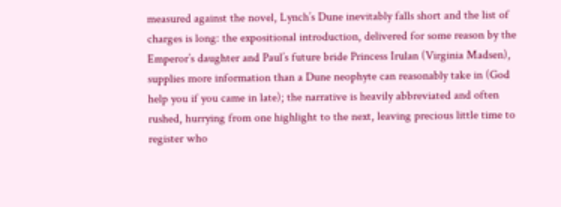measured against the novel, Lynch’s Dune inevitably falls short and the list of charges is long: the expositional introduction, delivered for some reason by the Emperor’s daughter and Paul’s future bride Princess Irulan (Virginia Madsen), supplies more information than a Dune neophyte can reasonably take in (God help you if you came in late); the narrative is heavily abbreviated and often rushed, hurrying from one highlight to the next, leaving precious little time to register who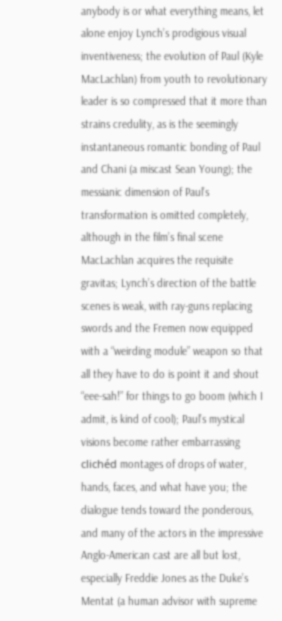anybody is or what everything means, let alone enjoy Lynch’s prodigious visual inventiveness; the evolution of Paul (Kyle MacLachlan) from youth to revolutionary leader is so compressed that it more than strains credulity, as is the seemingly instantaneous romantic bonding of Paul and Chani (a miscast Sean Young); the messianic dimension of Paul’s transformation is omitted completely, although in the film’s final scene MacLachlan acquires the requisite gravitas; Lynch’s direction of the battle scenes is weak, with ray-guns replacing swords and the Fremen now equipped with a “weirding module” weapon so that all they have to do is point it and shout “eee-sah!” for things to go boom (which I admit, is kind of cool); Paul’s mystical visions become rather embarrassing clichéd montages of drops of water, hands, faces, and what have you; the dialogue tends toward the ponderous, and many of the actors in the impressive Anglo-American cast are all but lost, especially Freddie Jones as the Duke’s Mentat (a human advisor with supreme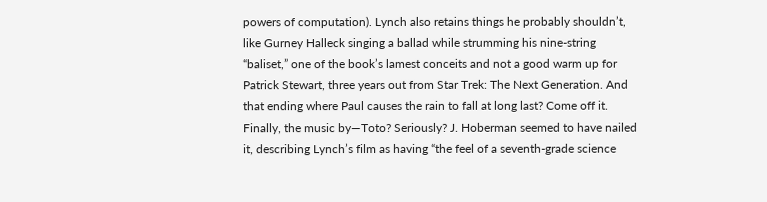powers of computation). Lynch also retains things he probably shouldn’t, like Gurney Halleck singing a ballad while strumming his nine-string “baliset,” one of the book’s lamest conceits and not a good warm up for Patrick Stewart, three years out from Star Trek: The Next Generation. And that ending where Paul causes the rain to fall at long last? Come off it. Finally, the music by—Toto? Seriously? J. Hoberman seemed to have nailed it, describing Lynch’s film as having “the feel of a seventh-grade science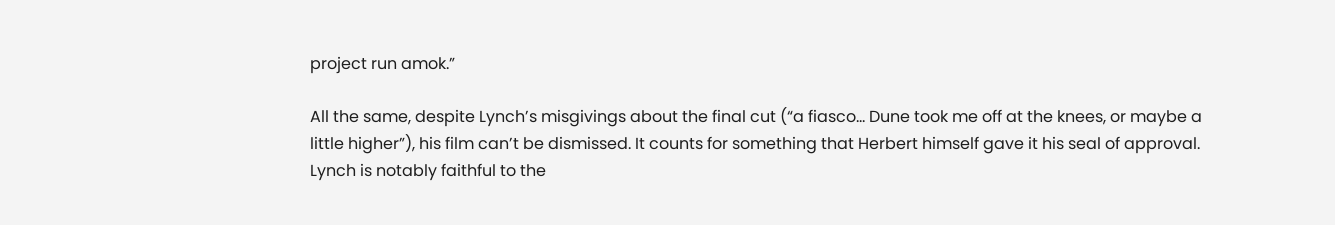project run amok.”

All the same, despite Lynch’s misgivings about the final cut (“a fiasco… Dune took me off at the knees, or maybe a little higher”), his film can’t be dismissed. It counts for something that Herbert himself gave it his seal of approval. Lynch is notably faithful to the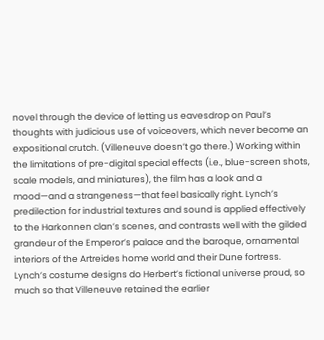novel through the device of letting us eavesdrop on Paul’s thoughts with judicious use of voiceovers, which never become an expositional crutch. (Villeneuve doesn’t go there.) Working within the limitations of pre-digital special effects (i.e., blue-screen shots, scale models, and miniatures), the film has a look and a mood—and a strangeness—that feel basically right. Lynch’s predilection for industrial textures and sound is applied effectively to the Harkonnen clan’s scenes, and contrasts well with the gilded grandeur of the Emperor’s palace and the baroque, ornamental interiors of the Artreides home world and their Dune fortress. Lynch’s costume designs do Herbert’s fictional universe proud, so much so that Villeneuve retained the earlier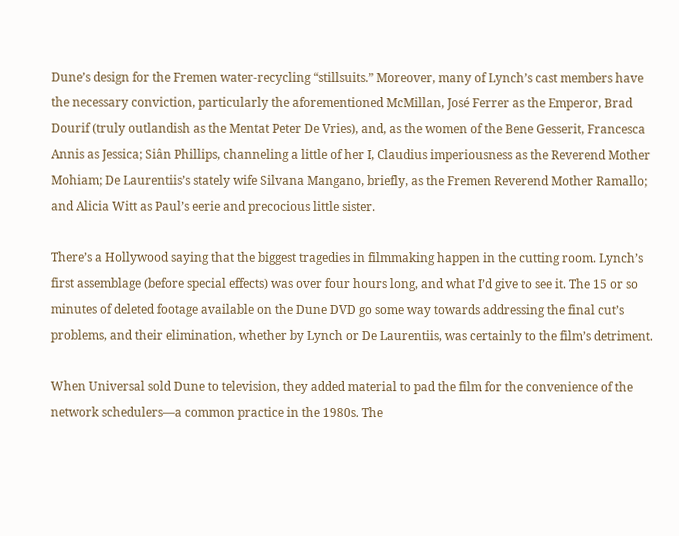Dune’s design for the Fremen water-recycling “stillsuits.” Moreover, many of Lynch’s cast members have the necessary conviction, particularly the aforementioned McMillan, José Ferrer as the Emperor, Brad Dourif (truly outlandish as the Mentat Peter De Vries), and, as the women of the Bene Gesserit, Francesca Annis as Jessica; Siân Phillips, channeling a little of her I, Claudius imperiousness as the Reverend Mother Mohiam; De Laurentiis’s stately wife Silvana Mangano, briefly, as the Fremen Reverend Mother Ramallo; and Alicia Witt as Paul’s eerie and precocious little sister.

There’s a Hollywood saying that the biggest tragedies in filmmaking happen in the cutting room. Lynch’s first assemblage (before special effects) was over four hours long, and what I’d give to see it. The 15 or so minutes of deleted footage available on the Dune DVD go some way towards addressing the final cut’s problems, and their elimination, whether by Lynch or De Laurentiis, was certainly to the film’s detriment.

When Universal sold Dune to television, they added material to pad the film for the convenience of the network schedulers—a common practice in the 1980s. The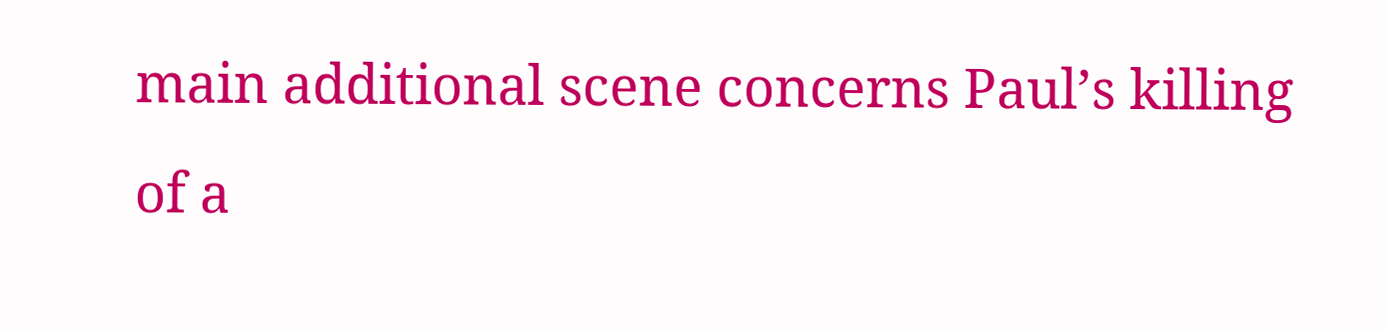main additional scene concerns Paul’s killing of a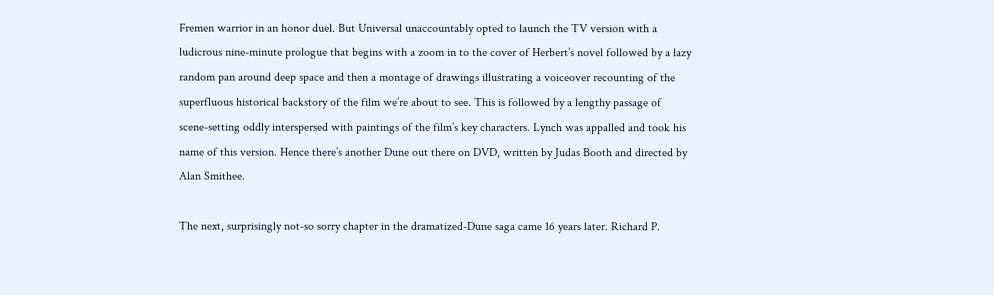Fremen warrior in an honor duel. But Universal unaccountably opted to launch the TV version with a ludicrous nine-minute prologue that begins with a zoom in to the cover of Herbert’s novel followed by a lazy random pan around deep space and then a montage of drawings illustrating a voiceover recounting of the superfluous historical backstory of the film we’re about to see. This is followed by a lengthy passage of scene-setting oddly interspersed with paintings of the film’s key characters. Lynch was appalled and took his name of this version. Hence there’s another Dune out there on DVD, written by Judas Booth and directed by Alan Smithee.

The next, surprisingly not-so sorry chapter in the dramatized-Dune saga came 16 years later. Richard P.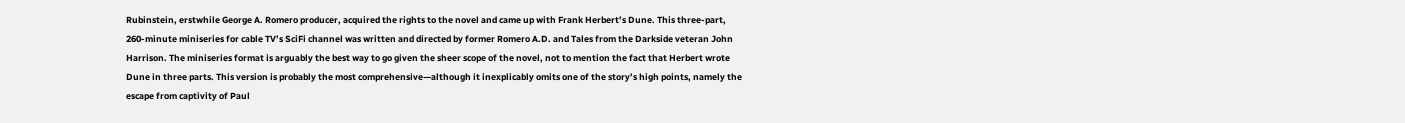Rubinstein, erstwhile George A. Romero producer, acquired the rights to the novel and came up with Frank Herbert’s Dune. This three-part, 260-minute miniseries for cable TV’s SciFi channel was written and directed by former Romero A.D. and Tales from the Darkside veteran John Harrison. The miniseries format is arguably the best way to go given the sheer scope of the novel, not to mention the fact that Herbert wrote Dune in three parts. This version is probably the most comprehensive—although it inexplicably omits one of the story’s high points, namely the escape from captivity of Paul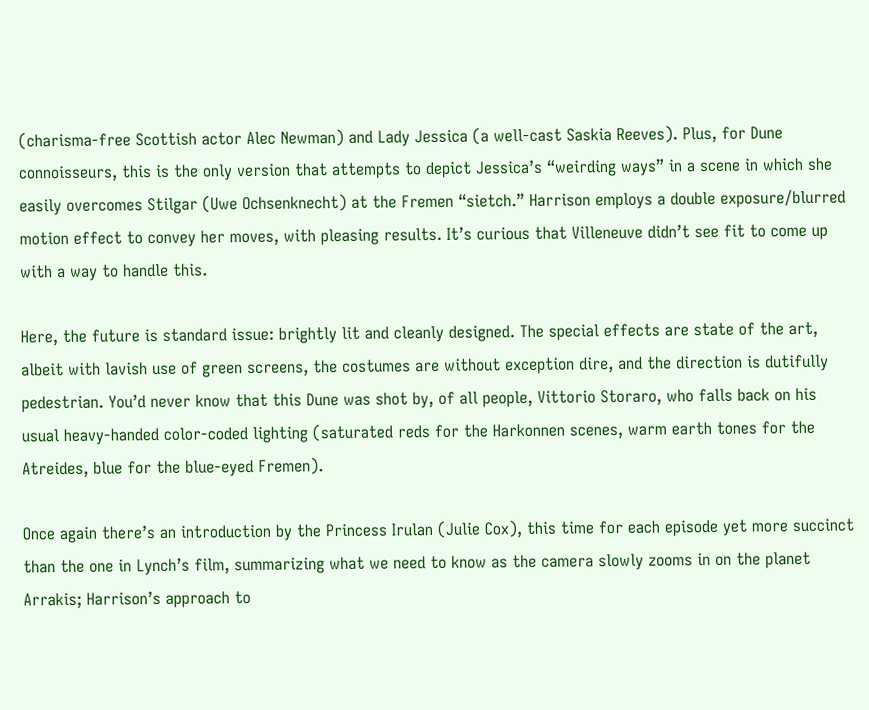(charisma-free Scottish actor Alec Newman) and Lady Jessica (a well-cast Saskia Reeves). Plus, for Dune connoisseurs, this is the only version that attempts to depict Jessica’s “weirding ways” in a scene in which she easily overcomes Stilgar (Uwe Ochsenknecht) at the Fremen “sietch.” Harrison employs a double exposure/blurred motion effect to convey her moves, with pleasing results. It’s curious that Villeneuve didn’t see fit to come up with a way to handle this.

Here, the future is standard issue: brightly lit and cleanly designed. The special effects are state of the art, albeit with lavish use of green screens, the costumes are without exception dire, and the direction is dutifully pedestrian. You’d never know that this Dune was shot by, of all people, Vittorio Storaro, who falls back on his usual heavy-handed color-coded lighting (saturated reds for the Harkonnen scenes, warm earth tones for the Atreides, blue for the blue-eyed Fremen).

Once again there’s an introduction by the Princess Irulan (Julie Cox), this time for each episode yet more succinct than the one in Lynch’s film, summarizing what we need to know as the camera slowly zooms in on the planet Arrakis; Harrison’s approach to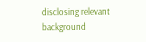disclosing relevant background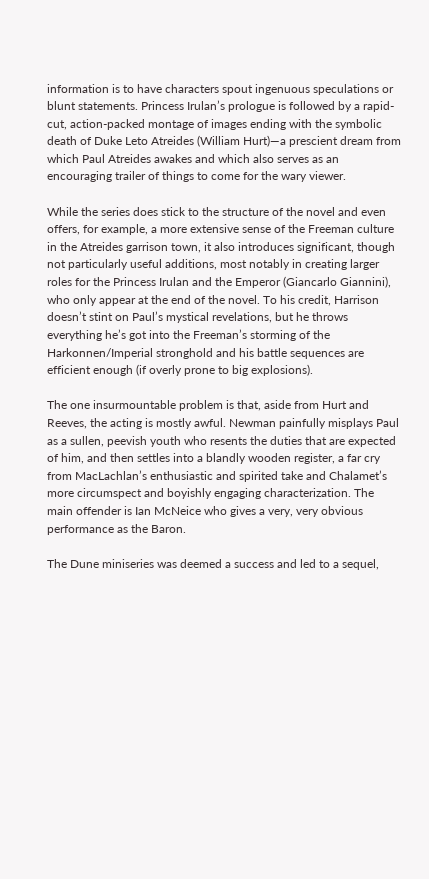information is to have characters spout ingenuous speculations or blunt statements. Princess Irulan’s prologue is followed by a rapid-cut, action-packed montage of images ending with the symbolic death of Duke Leto Atreides (William Hurt)—a prescient dream from which Paul Atreides awakes and which also serves as an encouraging trailer of things to come for the wary viewer.

While the series does stick to the structure of the novel and even offers, for example, a more extensive sense of the Freeman culture in the Atreides garrison town, it also introduces significant, though not particularly useful additions, most notably in creating larger roles for the Princess Irulan and the Emperor (Giancarlo Giannini), who only appear at the end of the novel. To his credit, Harrison doesn’t stint on Paul’s mystical revelations, but he throws everything he’s got into the Freeman’s storming of the Harkonnen/Imperial stronghold and his battle sequences are efficient enough (if overly prone to big explosions).

The one insurmountable problem is that, aside from Hurt and Reeves, the acting is mostly awful. Newman painfully misplays Paul as a sullen, peevish youth who resents the duties that are expected of him, and then settles into a blandly wooden register, a far cry from MacLachlan’s enthusiastic and spirited take and Chalamet’s more circumspect and boyishly engaging characterization. The main offender is Ian McNeice who gives a very, very obvious performance as the Baron.

The Dune miniseries was deemed a success and led to a sequel,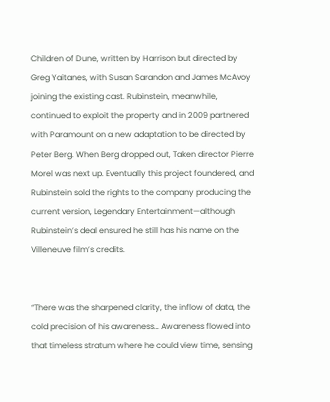Children of Dune, written by Harrison but directed by Greg Yaitanes, with Susan Sarandon and James McAvoy joining the existing cast. Rubinstein, meanwhile, continued to exploit the property and in 2009 partnered with Paramount on a new adaptation to be directed by Peter Berg. When Berg dropped out, Taken director Pierre Morel was next up. Eventually this project foundered, and Rubinstein sold the rights to the company producing the current version, Legendary Entertainment—although Rubinstein’s deal ensured he still has his name on the Villeneuve film’s credits.


“There was the sharpened clarity, the inflow of data, the cold precision of his awareness… Awareness flowed into that timeless stratum where he could view time, sensing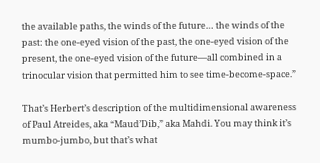the available paths, the winds of the future… the winds of the past: the one-eyed vision of the past, the one-eyed vision of the present, the one-eyed vision of the future—all combined in a trinocular vision that permitted him to see time-become-space.”

That’s Herbert’s description of the multidimensional awareness of Paul Atreides, aka “Maud’Dib,” aka Mahdi. You may think it’s mumbo-jumbo, but that’s what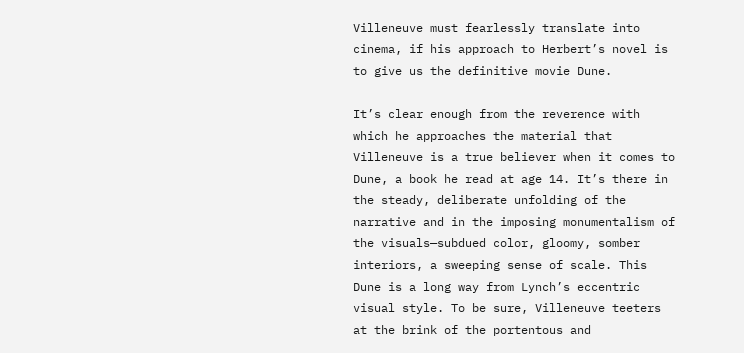Villeneuve must fearlessly translate into cinema, if his approach to Herbert’s novel is to give us the definitive movie Dune.

It’s clear enough from the reverence with which he approaches the material that Villeneuve is a true believer when it comes to Dune, a book he read at age 14. It’s there in the steady, deliberate unfolding of the narrative and in the imposing monumentalism of the visuals—subdued color, gloomy, somber interiors, a sweeping sense of scale. This Dune is a long way from Lynch’s eccentric visual style. To be sure, Villeneuve teeters at the brink of the portentous and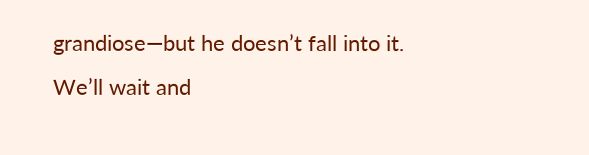grandiose—but he doesn’t fall into it. We’ll wait and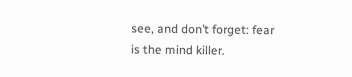see, and don’t forget: fear is the mind killer.